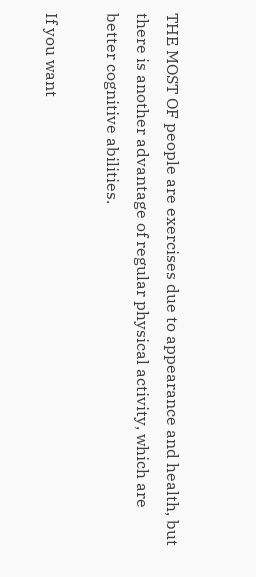THE MOST OF people are exercises due to appearance and health, but there is another advantage of regular physical activity, which are better cognitive abilities.

If you want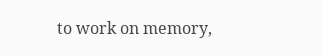to work on memory,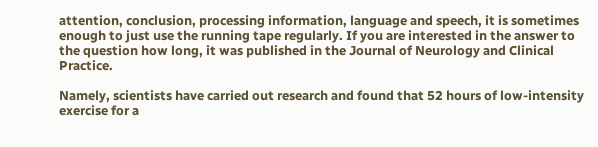attention, conclusion, processing information, language and speech, it is sometimes enough to just use the running tape regularly. If you are interested in the answer to the question how long, it was published in the Journal of Neurology and Clinical Practice.

Namely, scientists have carried out research and found that 52 hours of low-intensity exercise for a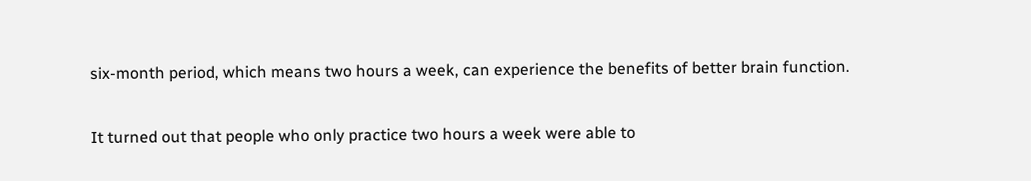six-month period, which means two hours a week, can experience the benefits of better brain function.

It turned out that people who only practice two hours a week were able to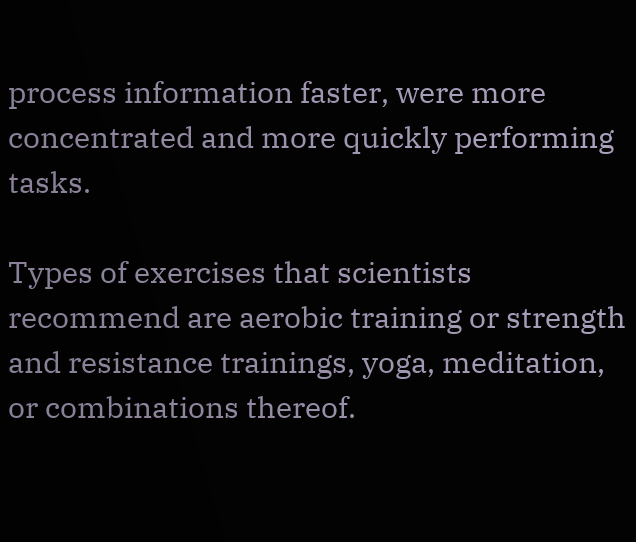process information faster, were more concentrated and more quickly performing tasks.

Types of exercises that scientists recommend are aerobic training or strength and resistance trainings, yoga, meditation, or combinations thereof.